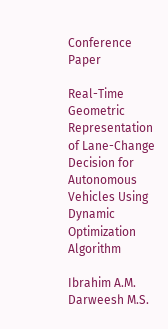Conference Paper

Real-Time Geometric Representation of Lane-Change Decision for Autonomous Vehicles Using Dynamic Optimization Algorithm

Ibrahim A.M.
Darweesh M.S.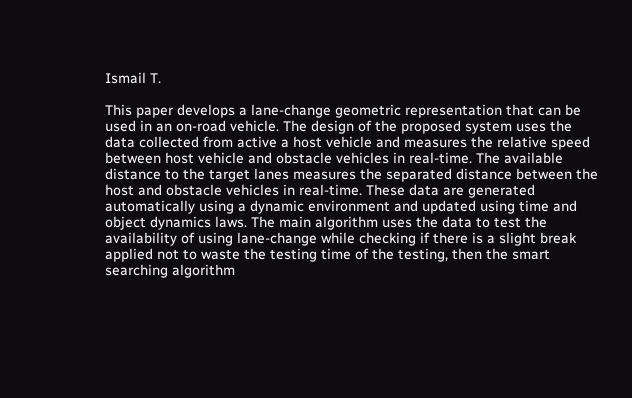Ismail T.

This paper develops a lane-change geometric representation that can be used in an on-road vehicle. The design of the proposed system uses the data collected from active a host vehicle and measures the relative speed between host vehicle and obstacle vehicles in real-time. The available distance to the target lanes measures the separated distance between the host and obstacle vehicles in real-time. These data are generated automatically using a dynamic environment and updated using time and object dynamics laws. The main algorithm uses the data to test the availability of using lane-change while checking if there is a slight break applied not to waste the testing time of the testing, then the smart searching algorithm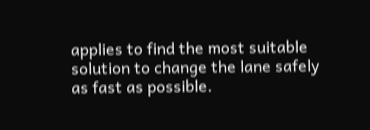applies to find the most suitable solution to change the lane safely as fast as possible.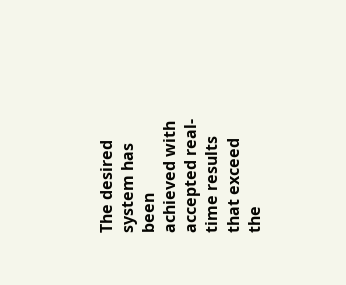The desired system has been achieved with accepted real-time results that exceed the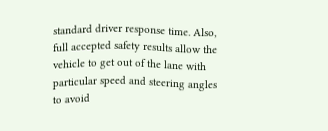standard driver response time. Also, full accepted safety results allow the vehicle to get out of the lane with particular speed and steering angles to avoid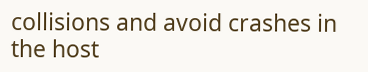collisions and avoid crashes in the host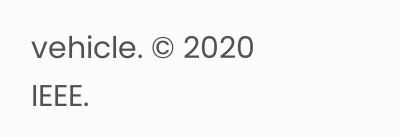vehicle. © 2020 IEEE.